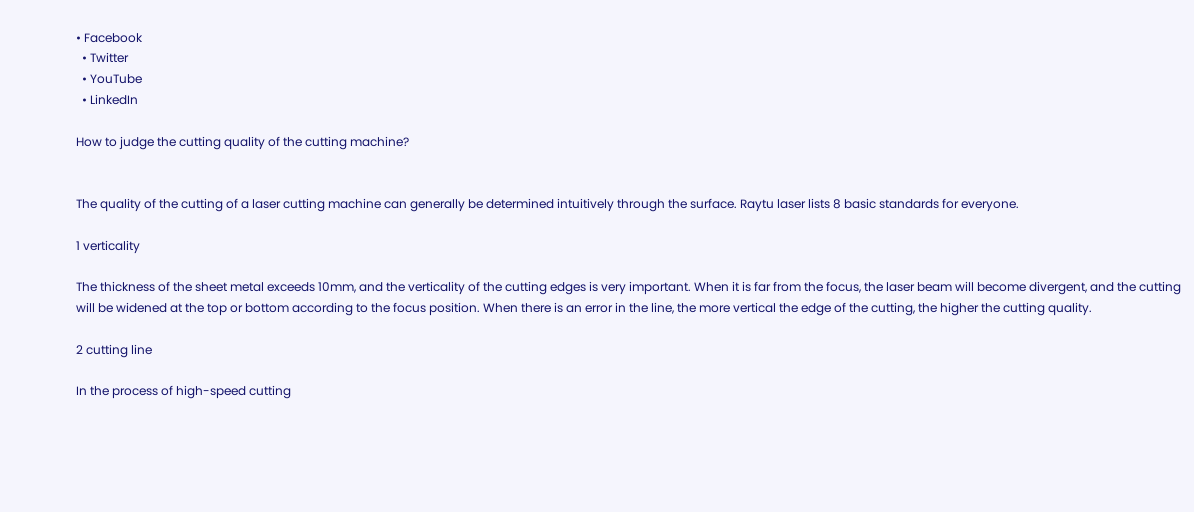• Facebook
  • Twitter
  • YouTube
  • LinkedIn

How to judge the cutting quality of the cutting machine?


The quality of the cutting of a laser cutting machine can generally be determined intuitively through the surface. Raytu laser lists 8 basic standards for everyone.

1 verticality

The thickness of the sheet metal exceeds 10mm, and the verticality of the cutting edges is very important. When it is far from the focus, the laser beam will become divergent, and the cutting will be widened at the top or bottom according to the focus position. When there is an error in the line, the more vertical the edge of the cutting, the higher the cutting quality.

2 cutting line

In the process of high-speed cutting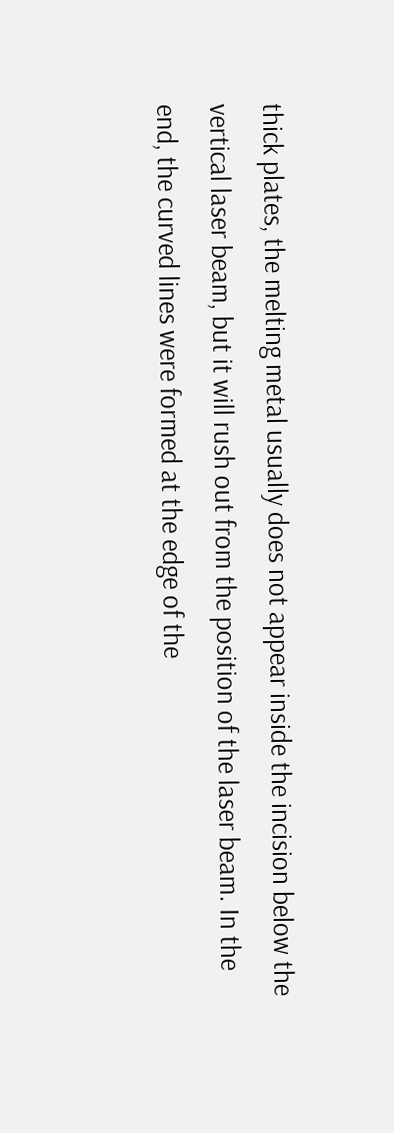thick plates, the melting metal usually does not appear inside the incision below the vertical laser beam, but it will rush out from the position of the laser beam. In the end, the curved lines were formed at the edge of the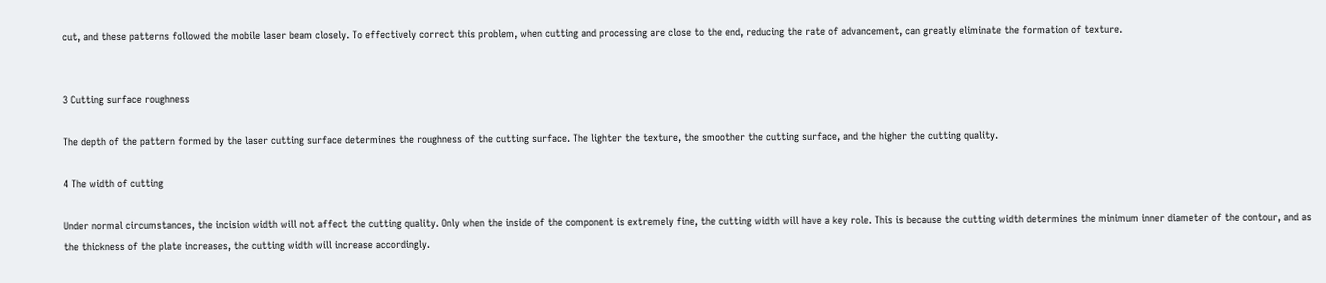cut, and these patterns followed the mobile laser beam closely. To effectively correct this problem, when cutting and processing are close to the end, reducing the rate of advancement, can greatly eliminate the formation of texture.


3 Cutting surface roughness

The depth of the pattern formed by the laser cutting surface determines the roughness of the cutting surface. The lighter the texture, the smoother the cutting surface, and the higher the cutting quality.

4 The width of cutting

Under normal circumstances, the incision width will not affect the cutting quality. Only when the inside of the component is extremely fine, the cutting width will have a key role. This is because the cutting width determines the minimum inner diameter of the contour, and as the thickness of the plate increases, the cutting width will increase accordingly.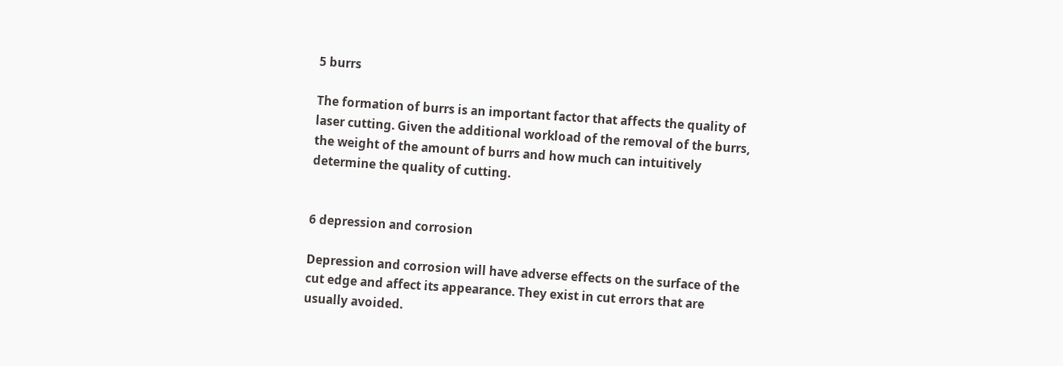5 burrs

The formation of burrs is an important factor that affects the quality of laser cutting. Given the additional workload of the removal of the burrs, the weight of the amount of burrs and how much can intuitively determine the quality of cutting.


6 depression and corrosion

Depression and corrosion will have adverse effects on the surface of the cut edge and affect its appearance. They exist in cut errors that are usually avoided.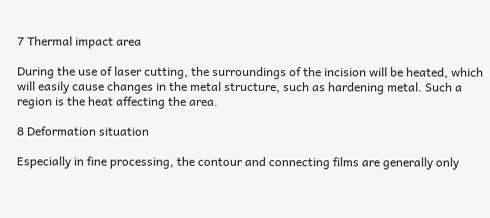7 Thermal impact area

During the use of laser cutting, the surroundings of the incision will be heated, which will easily cause changes in the metal structure, such as hardening metal. Such a region is the heat affecting the area.

8 Deformation situation

Especially in fine processing, the contour and connecting films are generally only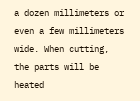a dozen millimeters or even a few millimeters wide. When cutting, the parts will be heated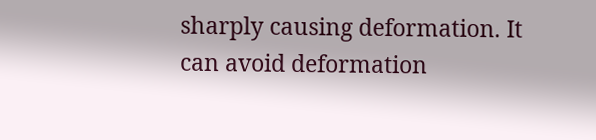sharply causing deformation. It can avoid deformation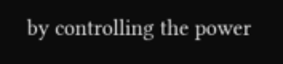by controlling the power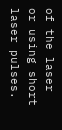of the laser or using short laser pulses.